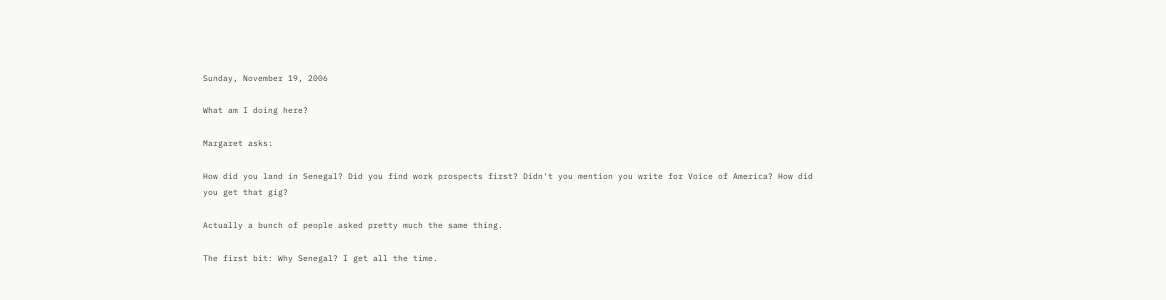Sunday, November 19, 2006

What am I doing here?

Margaret asks:

How did you land in Senegal? Did you find work prospects first? Didn't you mention you write for Voice of America? How did you get that gig?

Actually a bunch of people asked pretty much the same thing.

The first bit: Why Senegal? I get all the time.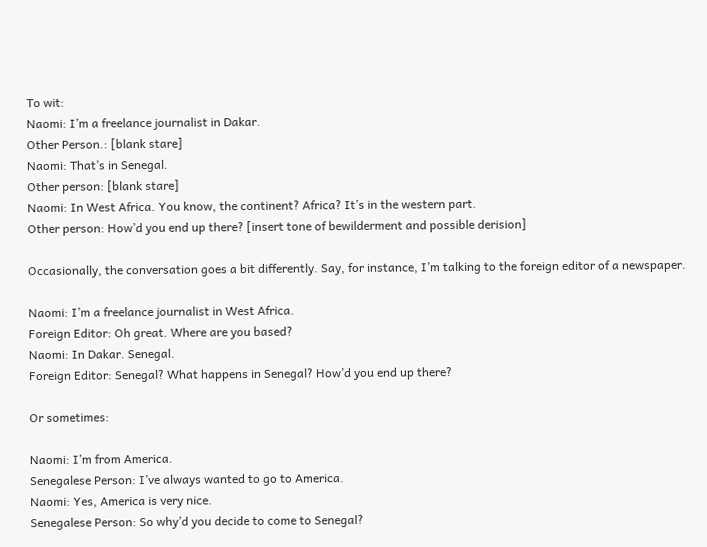To wit:
Naomi: I’m a freelance journalist in Dakar.
Other Person.: [blank stare]
Naomi: That’s in Senegal.
Other person: [blank stare]
Naomi: In West Africa. You know, the continent? Africa? It’s in the western part.
Other person: How’d you end up there? [insert tone of bewilderment and possible derision]

Occasionally, the conversation goes a bit differently. Say, for instance, I’m talking to the foreign editor of a newspaper.

Naomi: I’m a freelance journalist in West Africa.
Foreign Editor: Oh great. Where are you based?
Naomi: In Dakar. Senegal.
Foreign Editor: Senegal? What happens in Senegal? How’d you end up there?

Or sometimes:

Naomi: I’m from America.
Senegalese Person: I’ve always wanted to go to America.
Naomi: Yes, America is very nice.
Senegalese Person: So why’d you decide to come to Senegal?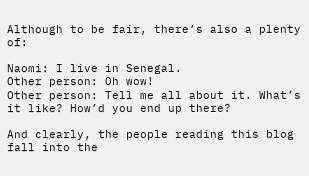Although to be fair, there’s also a plenty of:

Naomi: I live in Senegal.
Other person: Oh wow!
Other person: Tell me all about it. What’s it like? How’d you end up there?

And clearly, the people reading this blog fall into the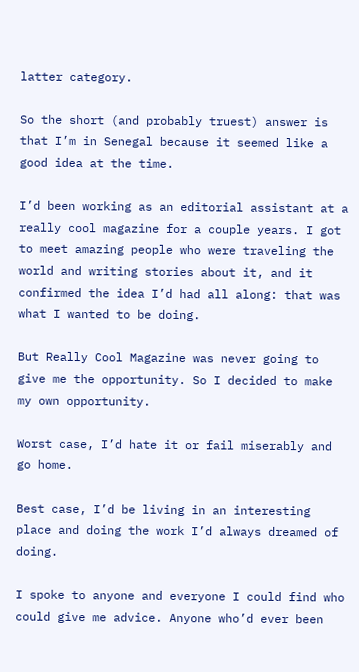latter category.

So the short (and probably truest) answer is that I’m in Senegal because it seemed like a good idea at the time.

I’d been working as an editorial assistant at a really cool magazine for a couple years. I got to meet amazing people who were traveling the world and writing stories about it, and it confirmed the idea I’d had all along: that was what I wanted to be doing.

But Really Cool Magazine was never going to give me the opportunity. So I decided to make my own opportunity.

Worst case, I’d hate it or fail miserably and go home.

Best case, I’d be living in an interesting place and doing the work I’d always dreamed of doing.

I spoke to anyone and everyone I could find who could give me advice. Anyone who’d ever been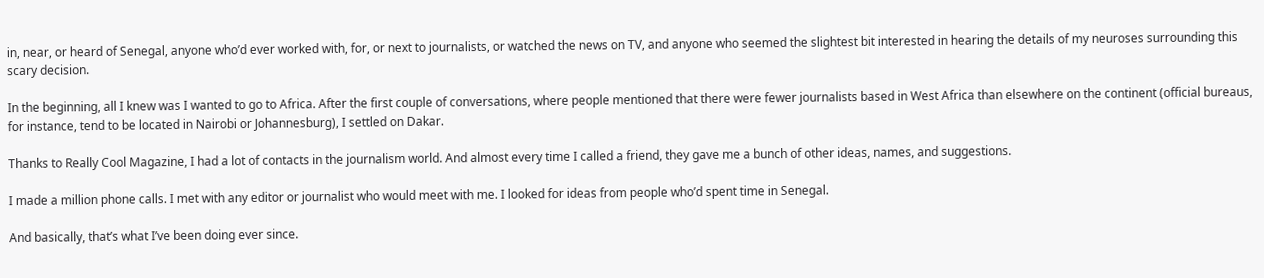in, near, or heard of Senegal, anyone who’d ever worked with, for, or next to journalists, or watched the news on TV, and anyone who seemed the slightest bit interested in hearing the details of my neuroses surrounding this scary decision.

In the beginning, all I knew was I wanted to go to Africa. After the first couple of conversations, where people mentioned that there were fewer journalists based in West Africa than elsewhere on the continent (official bureaus, for instance, tend to be located in Nairobi or Johannesburg), I settled on Dakar.

Thanks to Really Cool Magazine, I had a lot of contacts in the journalism world. And almost every time I called a friend, they gave me a bunch of other ideas, names, and suggestions.

I made a million phone calls. I met with any editor or journalist who would meet with me. I looked for ideas from people who’d spent time in Senegal.

And basically, that’s what I’ve been doing ever since.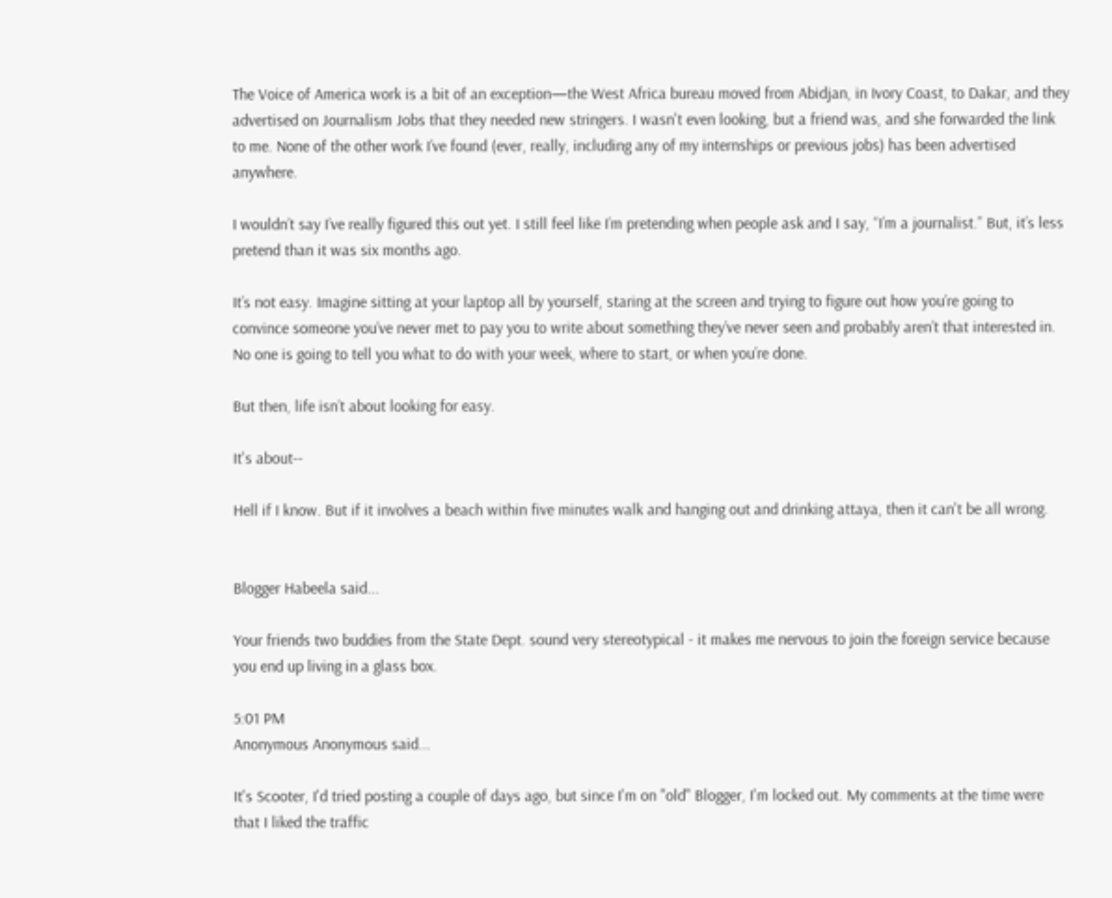The Voice of America work is a bit of an exception—the West Africa bureau moved from Abidjan, in Ivory Coast, to Dakar, and they advertised on Journalism Jobs that they needed new stringers. I wasn't even looking, but a friend was, and she forwarded the link to me. None of the other work I’ve found (ever, really, including any of my internships or previous jobs) has been advertised anywhere.

I wouldn’t say I’ve really figured this out yet. I still feel like I’m pretending when people ask and I say, “I’m a journalist.” But, it’s less pretend than it was six months ago.

It’s not easy. Imagine sitting at your laptop all by yourself, staring at the screen and trying to figure out how you’re going to convince someone you’ve never met to pay you to write about something they’ve never seen and probably aren’t that interested in. No one is going to tell you what to do with your week, where to start, or when you’re done.

But then, life isn’t about looking for easy.

It's about--

Hell if I know. But if it involves a beach within five minutes walk and hanging out and drinking attaya, then it can't be all wrong.


Blogger Habeela said...

Your friends two buddies from the State Dept. sound very stereotypical - it makes me nervous to join the foreign service because you end up living in a glass box.

5:01 PM
Anonymous Anonymous said...

It's Scooter, I'd tried posting a couple of days ago, but since I'm on "old" Blogger, I'm locked out. My comments at the time were that I liked the traffic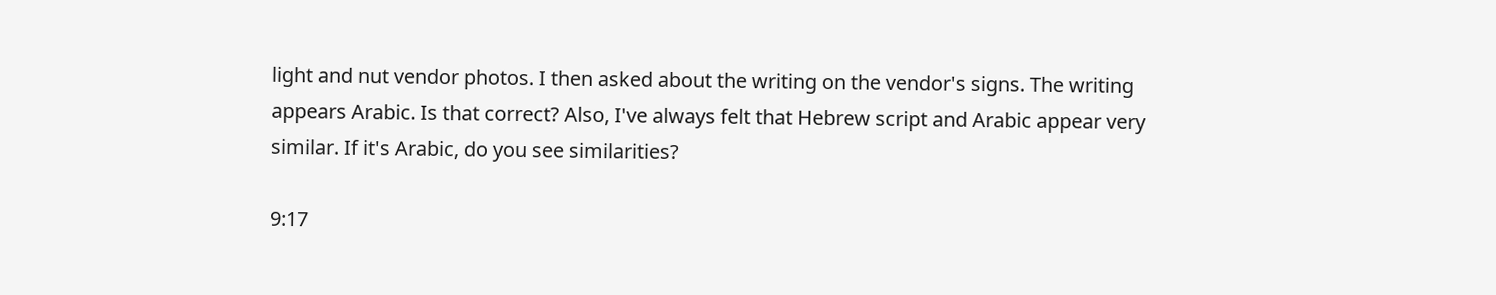light and nut vendor photos. I then asked about the writing on the vendor's signs. The writing appears Arabic. Is that correct? Also, I've always felt that Hebrew script and Arabic appear very similar. If it's Arabic, do you see similarities?

9:17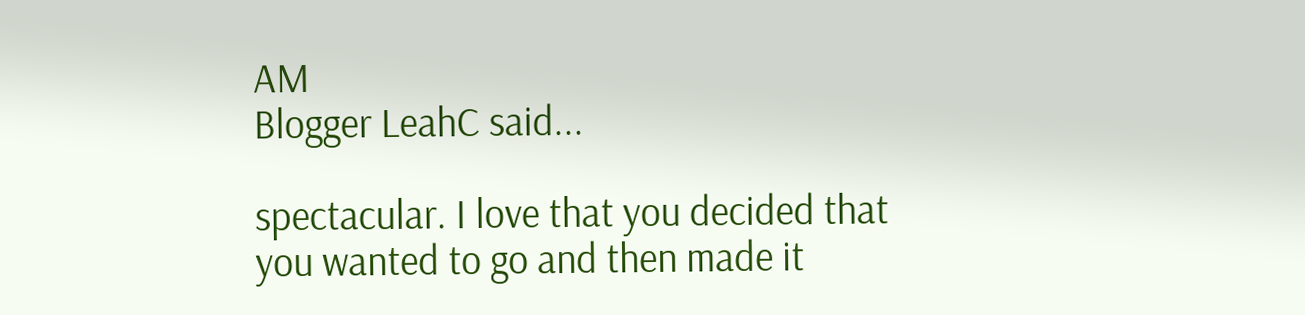AM
Blogger LeahC said...

spectacular. I love that you decided that you wanted to go and then made it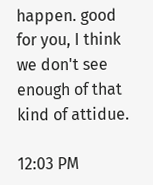happen. good for you, I think we don't see enough of that kind of attidue.

12:03 PM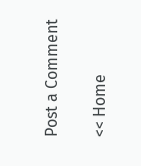Post a Comment

<< Home